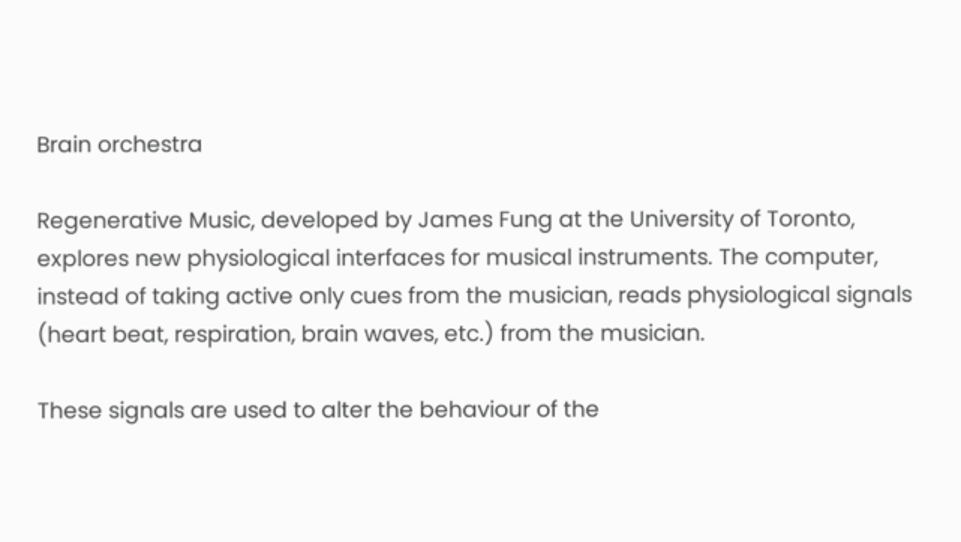Brain orchestra

Regenerative Music, developed by James Fung at the University of Toronto, explores new physiological interfaces for musical instruments. The computer, instead of taking active only cues from the musician, reads physiological signals (heart beat, respiration, brain waves, etc.) from the musician.

These signals are used to alter the behaviour of the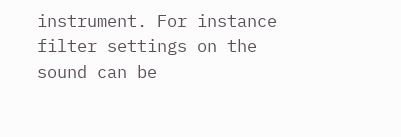instrument. For instance filter settings on the sound can be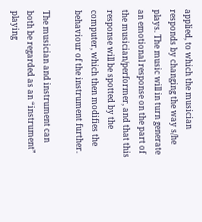applied, to which the musician responds by changing the way s/he plays. The music will in turn generate an emotional response on the part of the musician/performer, and that this response will be spotted by the computer, which then modifies the behaviour of the instrument further.

The musician and instrument can both be regarded as an “instrument” playing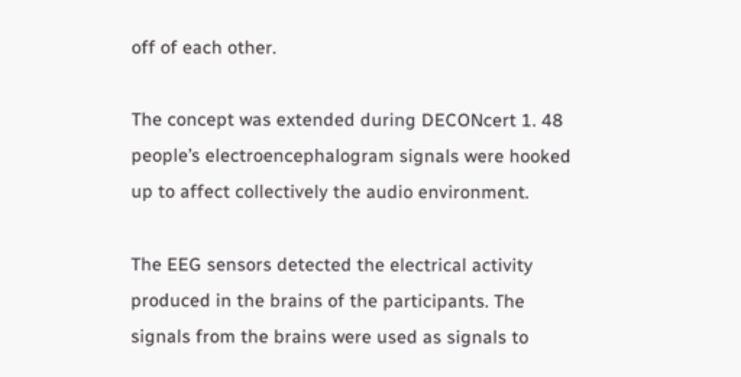off of each other.

The concept was extended during DECONcert 1. 48 people’s electroencephalogram signals were hooked up to affect collectively the audio environment.

The EEG sensors detected the electrical activity produced in the brains of the participants. The signals from the brains were used as signals to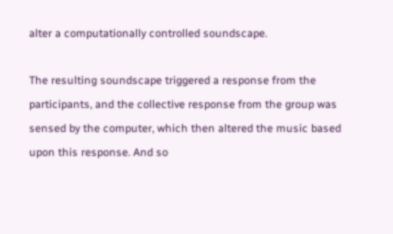alter a computationally controlled soundscape.

The resulting soundscape triggered a response from the participants, and the collective response from the group was sensed by the computer, which then altered the music based upon this response. And so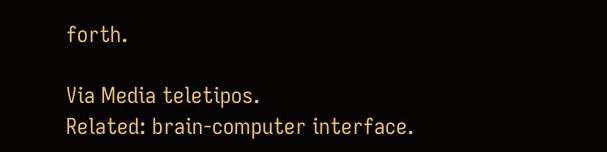forth.

Via Media teletipos.
Related: brain-computer interface.